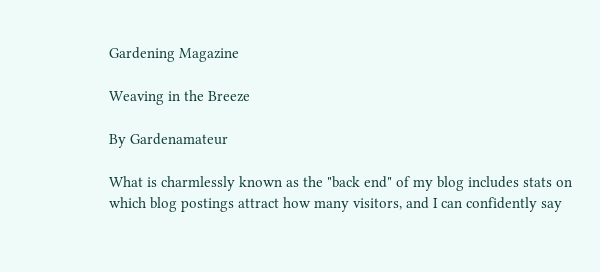Gardening Magazine

Weaving in the Breeze

By Gardenamateur

What is charmlessly known as the "back end" of my blog includes stats on which blog postings attract how many visitors, and I can confidently say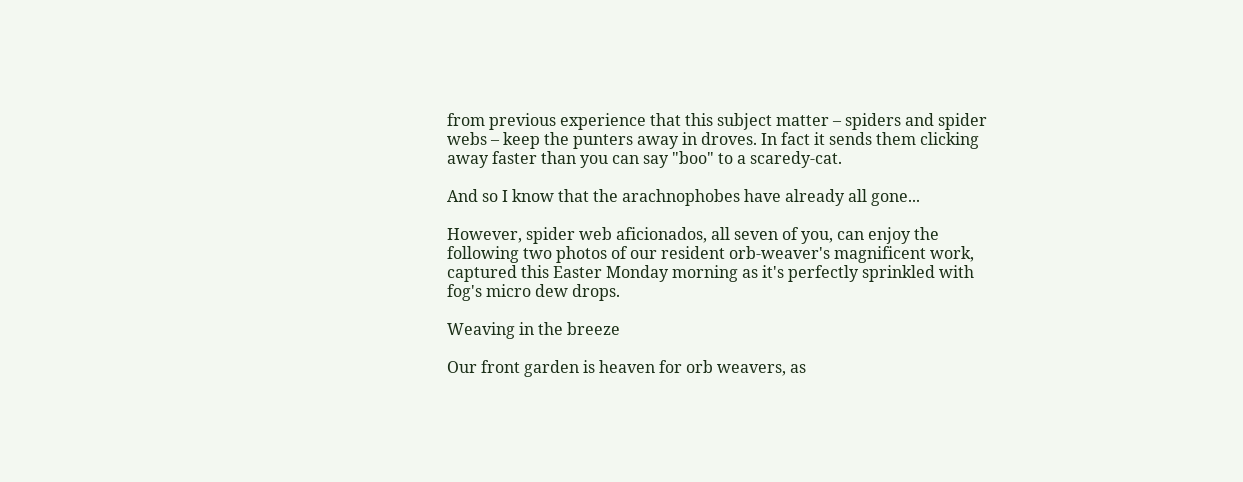from previous experience that this subject matter – spiders and spider webs – keep the punters away in droves. In fact it sends them clicking away faster than you can say "boo" to a scaredy-cat.

And so I know that the arachnophobes have already all gone...

However, spider web aficionados, all seven of you, can enjoy the following two photos of our resident orb-weaver's magnificent work, captured this Easter Monday morning as it's perfectly sprinkled with fog's micro dew drops.

Weaving in the breeze

Our front garden is heaven for orb weavers, as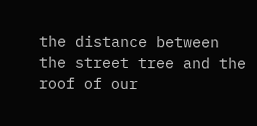the distance between the street tree and the roof of our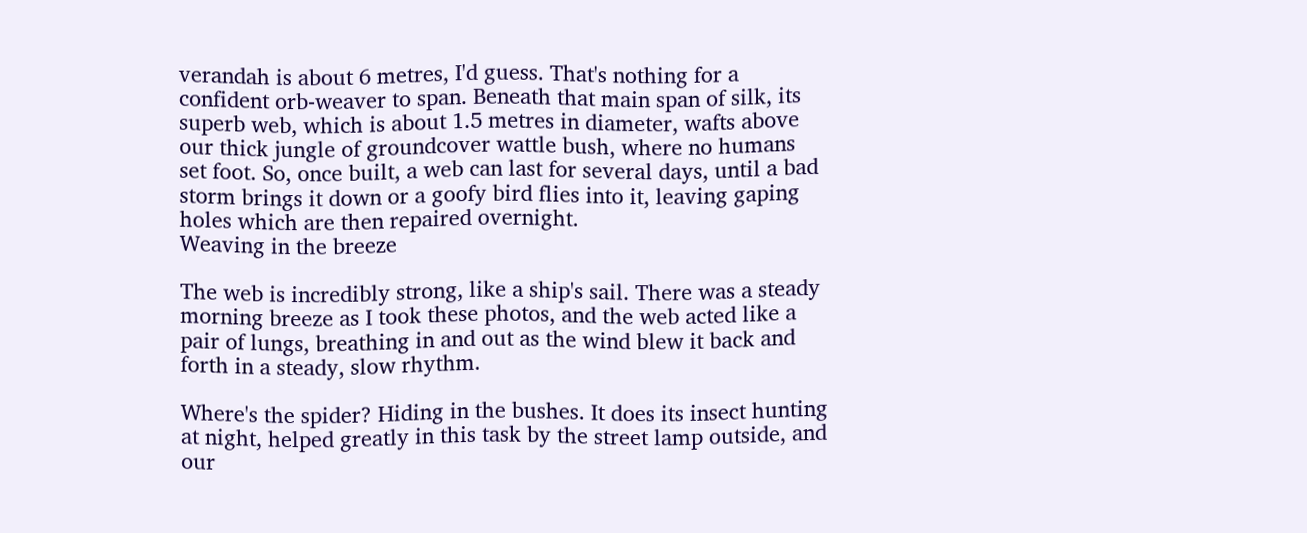verandah is about 6 metres, I'd guess. That's nothing for a confident orb-weaver to span. Beneath that main span of silk, its superb web, which is about 1.5 metres in diameter, wafts above our thick jungle of groundcover wattle bush, where no humans set foot. So, once built, a web can last for several days, until a bad storm brings it down or a goofy bird flies into it, leaving gaping holes which are then repaired overnight.
Weaving in the breeze

The web is incredibly strong, like a ship's sail. There was a steady morning breeze as I took these photos, and the web acted like a pair of lungs, breathing in and out as the wind blew it back and forth in a steady, slow rhythm.

Where's the spider? Hiding in the bushes. It does its insect hunting at night, helped greatly in this task by the street lamp outside, and our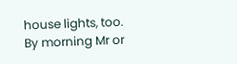house lights, too. By morning Mr or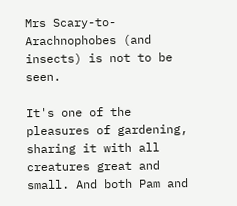Mrs Scary-to-Arachnophobes (and insects) is not to be seen.

It's one of the pleasures of gardening, sharing it with all creatures great and small. And both Pam and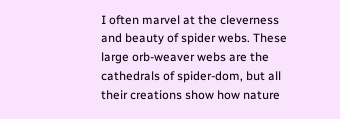I often marvel at the cleverness and beauty of spider webs. These large orb-weaver webs are the cathedrals of spider-dom, but all their creations show how nature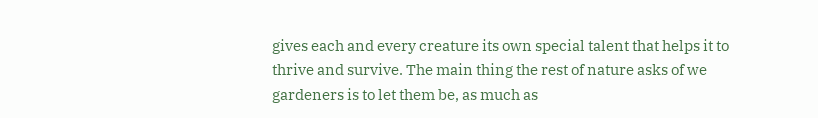gives each and every creature its own special talent that helps it to thrive and survive. The main thing the rest of nature asks of we gardeners is to let them be, as much as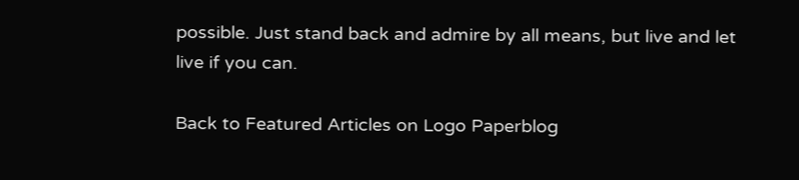possible. Just stand back and admire by all means, but live and let live if you can.

Back to Featured Articles on Logo Paperblog